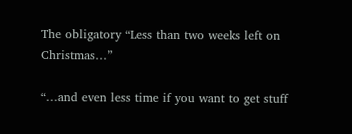The obligatory “Less than two weeks left on Christmas…”

“…and even less time if you want to get stuff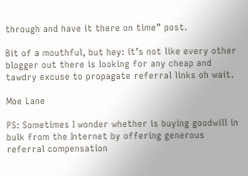through and have it there on time” post.

Bit of a mouthful, but hey: it’s not like every other blogger out there is looking for any cheap and tawdry excuse to propagate referral links oh wait.

Moe Lane

PS: Sometimes I wonder whether is buying goodwill in bulk from the Internet by offering generous referral compensation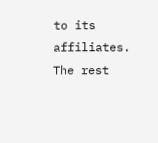to its affiliates.  The rest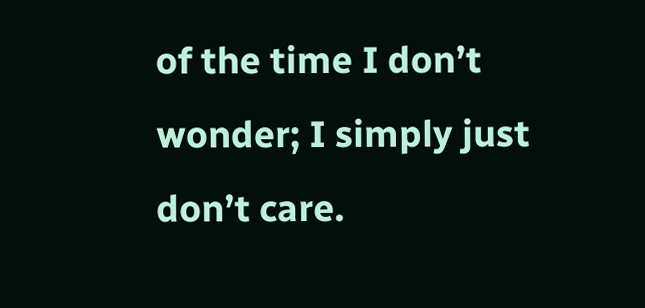of the time I don’t wonder; I simply just don’t care.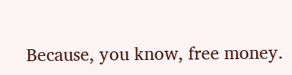Because, you know, free money.